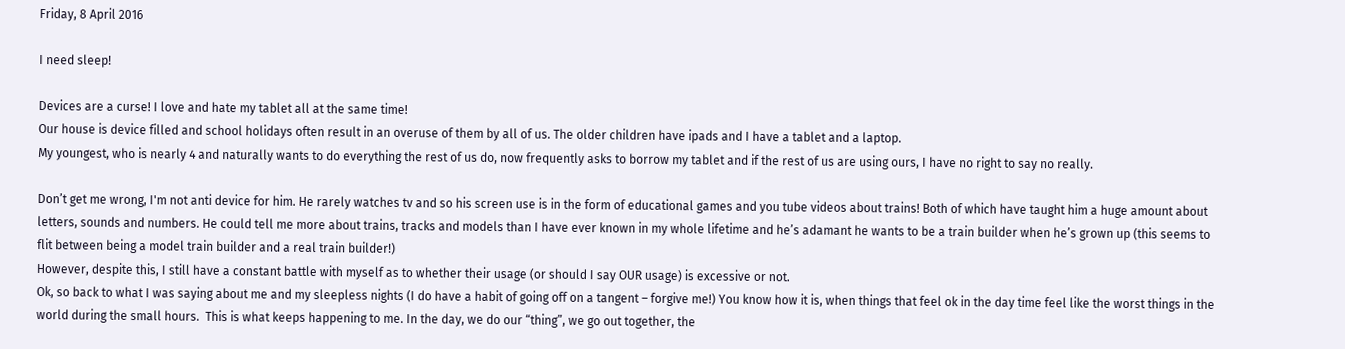Friday, 8 April 2016

I need sleep!

Devices are a curse! I love and hate my tablet all at the same time!
Our house is device filled and school holidays often result in an overuse of them by all of us. The older children have ipads and I have a tablet and a laptop.
My youngest, who is nearly 4 and naturally wants to do everything the rest of us do, now frequently asks to borrow my tablet and if the rest of us are using ours, I have no right to say no really.

Don’t get me wrong, I'm not anti device for him. He rarely watches tv and so his screen use is in the form of educational games and you tube videos about trains! Both of which have taught him a huge amount about letters, sounds and numbers. He could tell me more about trains, tracks and models than I have ever known in my whole lifetime and he’s adamant he wants to be a train builder when he’s grown up (this seems to flit between being a model train builder and a real train builder!)
However, despite this, I still have a constant battle with myself as to whether their usage (or should I say OUR usage) is excessive or not.
Ok, so back to what I was saying about me and my sleepless nights (I do have a habit of going off on a tangent – forgive me!) You know how it is, when things that feel ok in the day time feel like the worst things in the world during the small hours.  This is what keeps happening to me. In the day, we do our “thing”, we go out together, the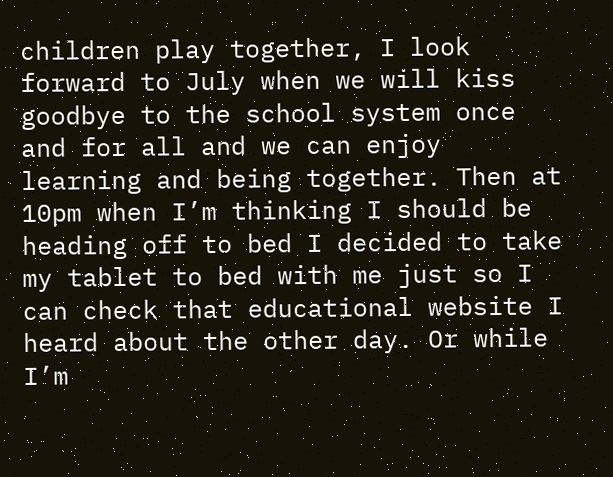children play together, I look forward to July when we will kiss goodbye to the school system once and for all and we can enjoy learning and being together. Then at 10pm when I’m thinking I should be heading off to bed I decided to take my tablet to bed with me just so I can check that educational website I heard about the other day. Or while I’m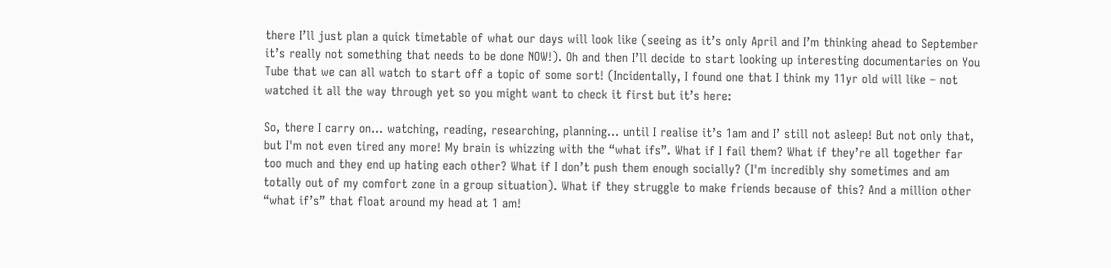there I’ll just plan a quick timetable of what our days will look like (seeing as it’s only April and I’m thinking ahead to September it’s really not something that needs to be done NOW!). Oh and then I’ll decide to start looking up interesting documentaries on You Tube that we can all watch to start off a topic of some sort! (Incidentally, I found one that I think my 11yr old will like – not watched it all the way through yet so you might want to check it first but it’s here:

So, there I carry on… watching, reading, researching, planning… until I realise it’s 1am and I’ still not asleep! But not only that, but I'm not even tired any more! My brain is whizzing with the “what ifs”. What if I fail them? What if they’re all together far too much and they end up hating each other? What if I don’t push them enough socially? (I'm incredibly shy sometimes and am totally out of my comfort zone in a group situation). What if they struggle to make friends because of this? And a million other “what if’s” that float around my head at 1 am!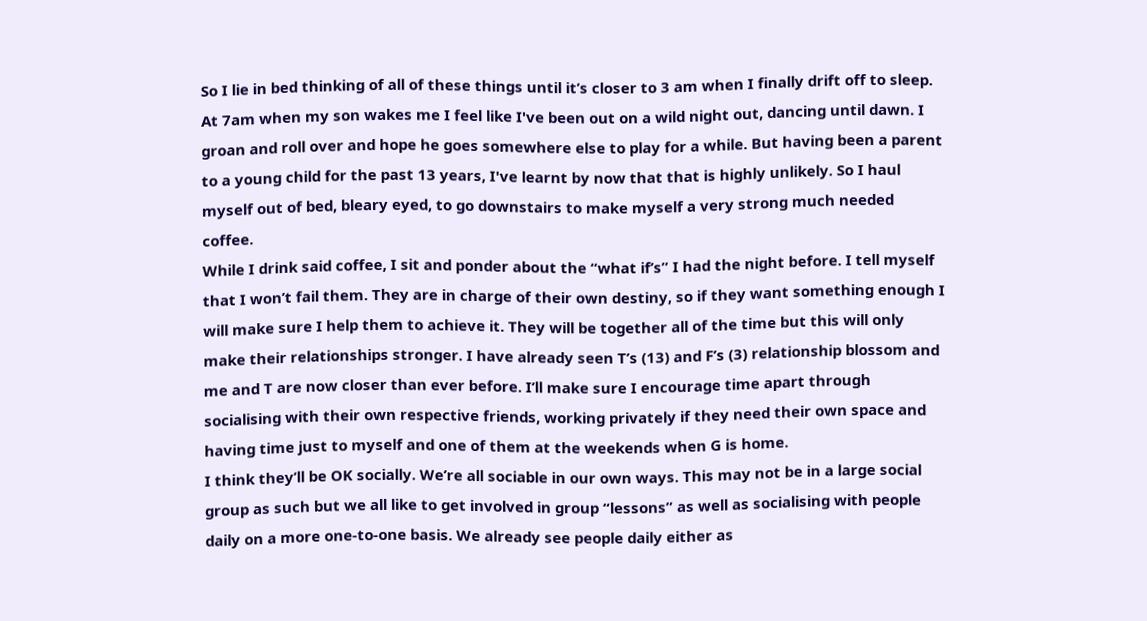So I lie in bed thinking of all of these things until it’s closer to 3 am when I finally drift off to sleep. At 7am when my son wakes me I feel like I've been out on a wild night out, dancing until dawn. I groan and roll over and hope he goes somewhere else to play for a while. But having been a parent to a young child for the past 13 years, I've learnt by now that that is highly unlikely. So I haul myself out of bed, bleary eyed, to go downstairs to make myself a very strong much needed coffee.
While I drink said coffee, I sit and ponder about the “what if’s” I had the night before. I tell myself that I won’t fail them. They are in charge of their own destiny, so if they want something enough I will make sure I help them to achieve it. They will be together all of the time but this will only make their relationships stronger. I have already seen T’s (13) and F’s (3) relationship blossom and me and T are now closer than ever before. I’ll make sure I encourage time apart through socialising with their own respective friends, working privately if they need their own space and having time just to myself and one of them at the weekends when G is home.
I think they’ll be OK socially. We’re all sociable in our own ways. This may not be in a large social group as such but we all like to get involved in group “lessons” as well as socialising with people daily on a more one-to-one basis. We already see people daily either as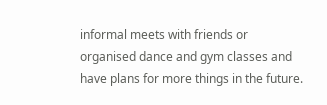informal meets with friends or organised dance and gym classes and have plans for more things in the future.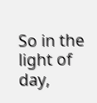So in the light of day,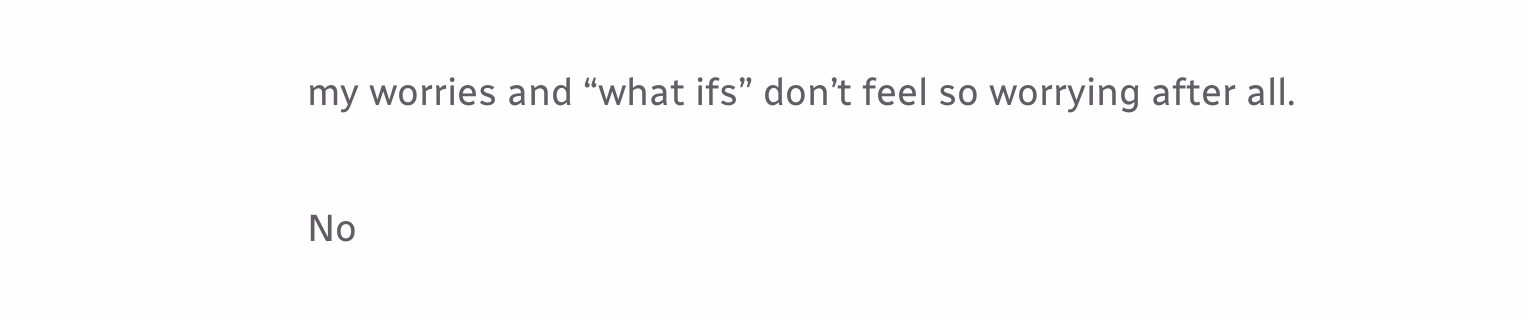my worries and “what ifs” don’t feel so worrying after all.

No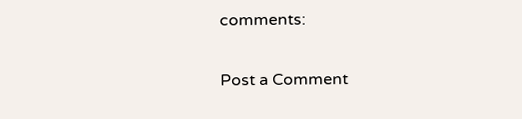comments:

Post a Comment